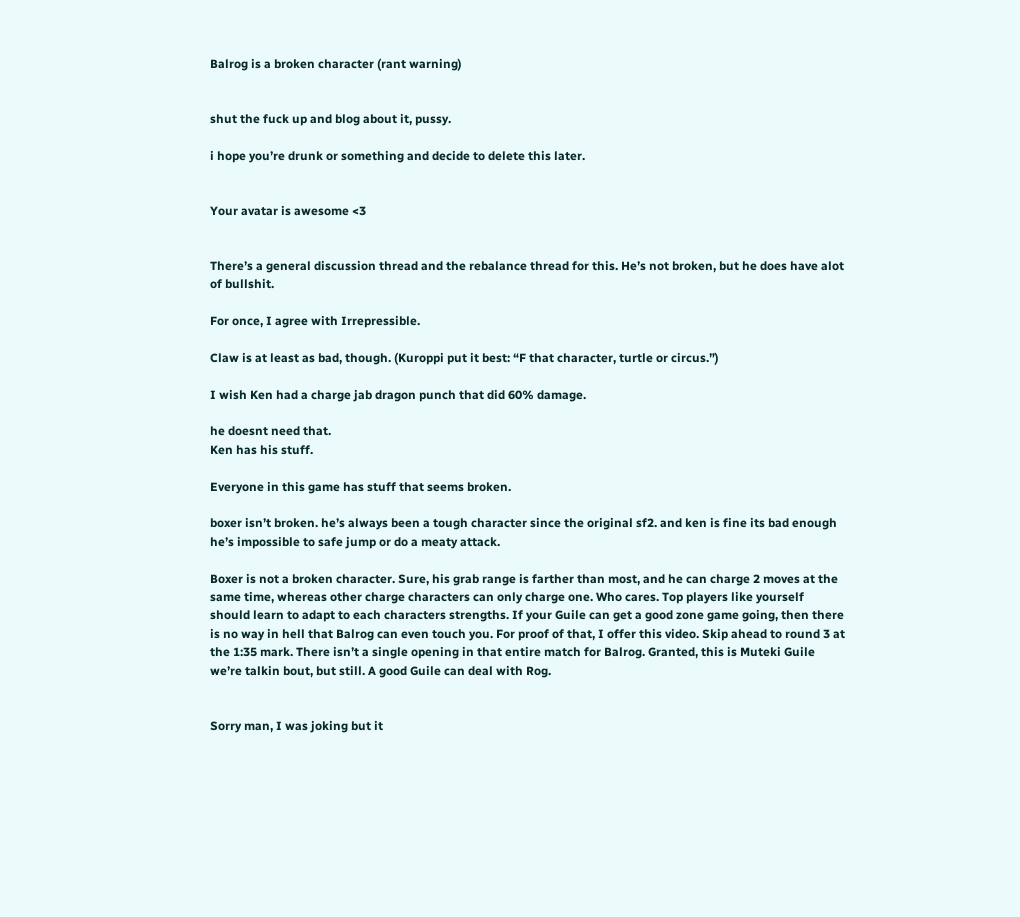Balrog is a broken character (rant warning)


shut the fuck up and blog about it, pussy.

i hope you’re drunk or something and decide to delete this later.


Your avatar is awesome <3


There’s a general discussion thread and the rebalance thread for this. He’s not broken, but he does have alot of bullshit.

For once, I agree with Irrepressible.

Claw is at least as bad, though. (Kuroppi put it best: “F that character, turtle or circus.”)

I wish Ken had a charge jab dragon punch that did 60% damage.

he doesnt need that.
Ken has his stuff.

Everyone in this game has stuff that seems broken.

boxer isn’t broken. he’s always been a tough character since the original sf2. and ken is fine its bad enough he’s impossible to safe jump or do a meaty attack.

Boxer is not a broken character. Sure, his grab range is farther than most, and he can charge 2 moves at the same time, whereas other charge characters can only charge one. Who cares. Top players like yourself should learn to adapt to each characters strengths. If your Guile can get a good zone game going, then there is no way in hell that Balrog can even touch you. For proof of that, I offer this video. Skip ahead to round 3 at the 1:35 mark. There isn’t a single opening in that entire match for Balrog. Granted, this is Muteki Guile we’re talkin bout, but still. A good Guile can deal with Rog.


Sorry man, I was joking but it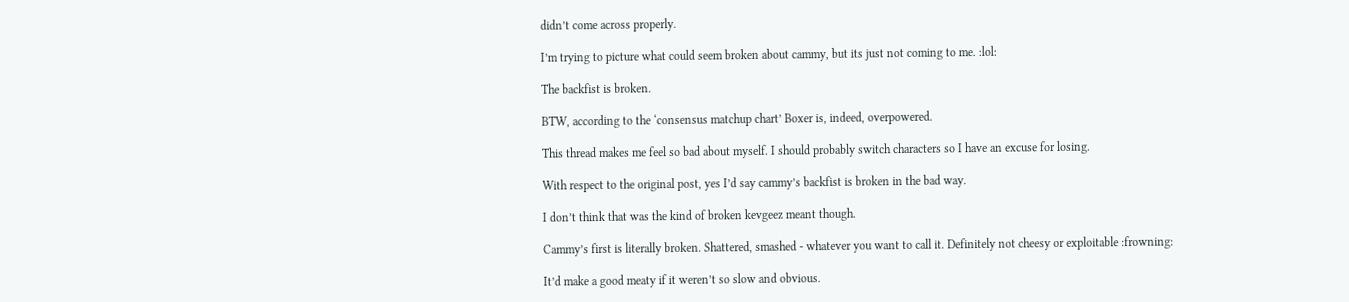didn’t come across properly.

I’m trying to picture what could seem broken about cammy, but its just not coming to me. :lol:

The backfist is broken.

BTW, according to the ‘consensus matchup chart’ Boxer is, indeed, overpowered.

This thread makes me feel so bad about myself. I should probably switch characters so I have an excuse for losing.

With respect to the original post, yes I’d say cammy’s backfist is broken in the bad way.

I don’t think that was the kind of broken kevgeez meant though.

Cammy’s first is literally broken. Shattered, smashed - whatever you want to call it. Definitely not cheesy or exploitable :frowning:

It’d make a good meaty if it weren’t so slow and obvious.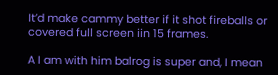It’d make cammy better if it shot fireballs or covered full screen iin 15 frames.

A I am with him balrog is super and, I mean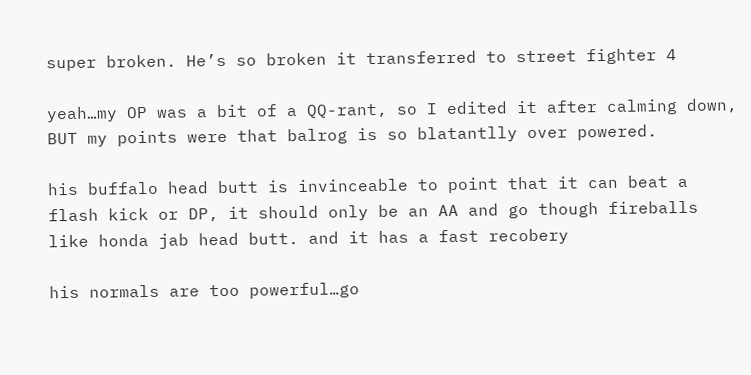super broken. He’s so broken it transferred to street fighter 4

yeah…my OP was a bit of a QQ-rant, so I edited it after calming down, BUT my points were that balrog is so blatantlly over powered.

his buffalo head butt is invinceable to point that it can beat a flash kick or DP, it should only be an AA and go though fireballs like honda jab head butt. and it has a fast recobery

his normals are too powerful…go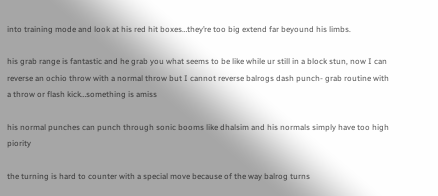into training mode and look at his red hit boxes…they’re too big extend far beyound his limbs.

his grab range is fantastic and he grab you what seems to be like while ur still in a block stun, now I can reverse an ochio throw with a normal throw but I cannot reverse balrogs dash punch- grab routine with a throw or flash kick…something is amiss

his normal punches can punch through sonic booms like dhalsim and his normals simply have too high piority

the turning is hard to counter with a special move because of the way balrog turns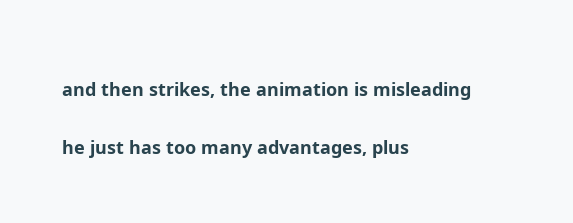and then strikes, the animation is misleading

he just has too many advantages, plus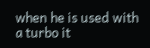when he is used with a turbo it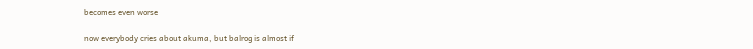becomes even worse

now everybody cries about akuma, but balrog is almost if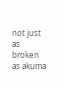not just as broken as akuma